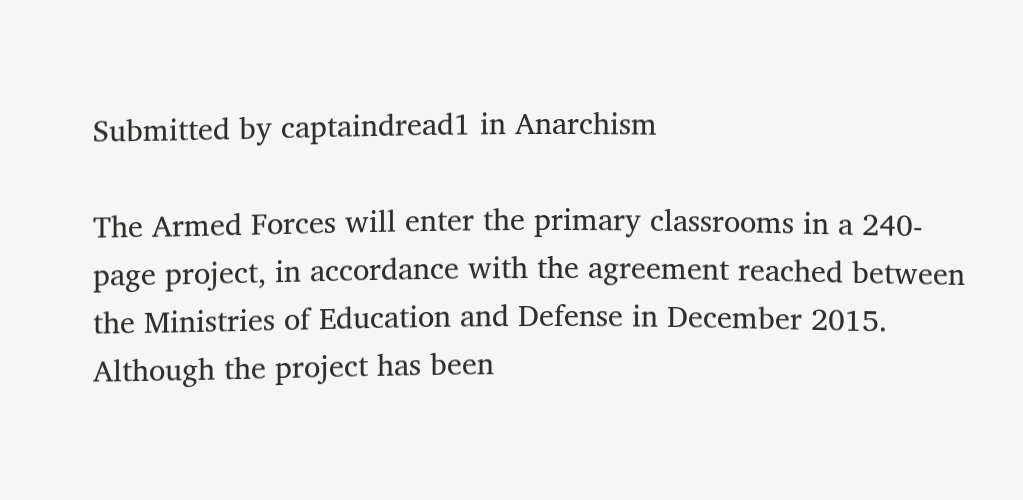Submitted by captaindread1 in Anarchism

The Armed Forces will enter the primary classrooms in a 240-page project, in accordance with the agreement reached between the Ministries of Education and Defense in December 2015. Although the project has been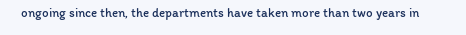ongoing since then, the departments have taken more than two years in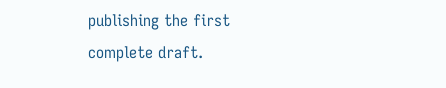publishing the first complete draft.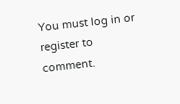You must log in or register to comment.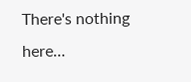There's nothing here…